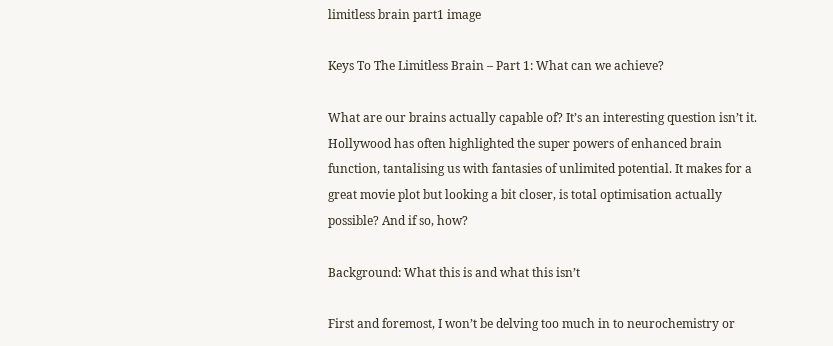limitless brain part1 image

Keys To The Limitless Brain – Part 1: What can we achieve?

What are our brains actually capable of? It’s an interesting question isn’t it. Hollywood has often highlighted the super powers of enhanced brain function, tantalising us with fantasies of unlimited potential. It makes for a great movie plot but looking a bit closer, is total optimisation actually possible? And if so, how?

Background: What this is and what this isn’t

First and foremost, I won’t be delving too much in to neurochemistry or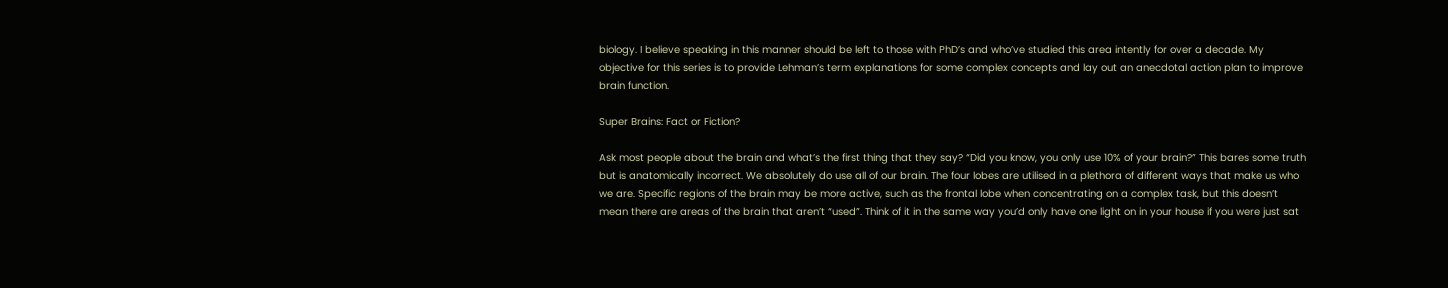biology. I believe speaking in this manner should be left to those with PhD’s and who’ve studied this area intently for over a decade. My objective for this series is to provide Lehman’s term explanations for some complex concepts and lay out an anecdotal action plan to improve brain function.

Super Brains: Fact or Fiction?

Ask most people about the brain and what’s the first thing that they say? “Did you know, you only use 10% of your brain?” This bares some truth but is anatomically incorrect. We absolutely do use all of our brain. The four lobes are utilised in a plethora of different ways that make us who we are. Specific regions of the brain may be more active, such as the frontal lobe when concentrating on a complex task, but this doesn’t mean there are areas of the brain that aren’t “used”. Think of it in the same way you’d only have one light on in your house if you were just sat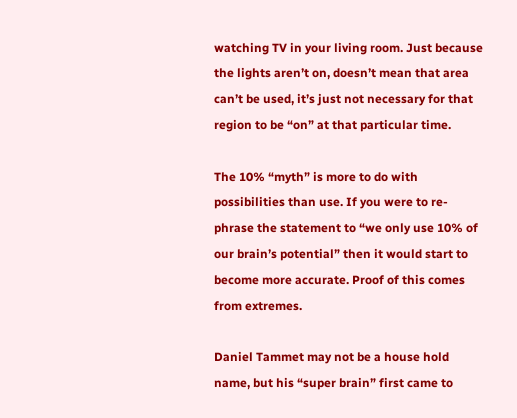watching TV in your living room. Just because the lights aren’t on, doesn’t mean that area can’t be used, it’s just not necessary for that region to be “on” at that particular time.

The 10% “myth” is more to do with possibilities than use. If you were to re-phrase the statement to “we only use 10% of our brain’s potential” then it would start to become more accurate. Proof of this comes from extremes.

Daniel Tammet may not be a house hold name, but his “super brain” first came to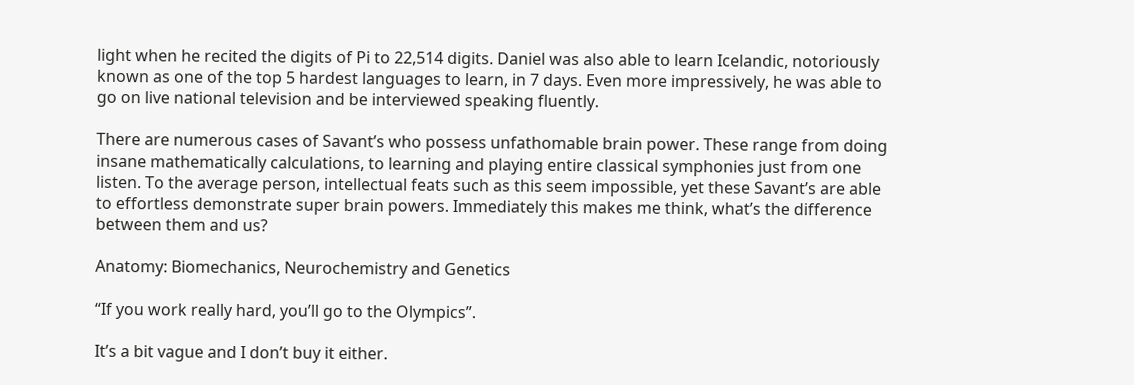light when he recited the digits of Pi to 22,514 digits. Daniel was also able to learn Icelandic, notoriously known as one of the top 5 hardest languages to learn, in 7 days. Even more impressively, he was able to go on live national television and be interviewed speaking fluently.

There are numerous cases of Savant’s who possess unfathomable brain power. These range from doing insane mathematically calculations, to learning and playing entire classical symphonies just from one listen. To the average person, intellectual feats such as this seem impossible, yet these Savant’s are able to effortless demonstrate super brain powers. Immediately this makes me think, what’s the difference between them and us?

Anatomy: Biomechanics, Neurochemistry and Genetics

“If you work really hard, you’ll go to the Olympics”.

It’s a bit vague and I don’t buy it either.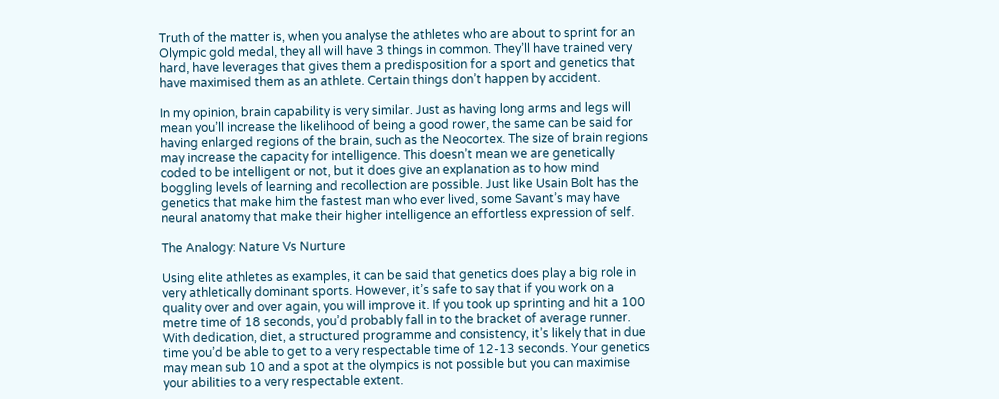Truth of the matter is, when you analyse the athletes who are about to sprint for an Olympic gold medal, they all will have 3 things in common. They’ll have trained very hard, have leverages that gives them a predisposition for a sport and genetics that have maximised them as an athlete. Certain things don’t happen by accident.

In my opinion, brain capability is very similar. Just as having long arms and legs will mean you’ll increase the likelihood of being a good rower, the same can be said for having enlarged regions of the brain, such as the Neocortex. The size of brain regions may increase the capacity for intelligence. This doesn’t mean we are genetically coded to be intelligent or not, but it does give an explanation as to how mind boggling levels of learning and recollection are possible. Just like Usain Bolt has the genetics that make him the fastest man who ever lived, some Savant’s may have neural anatomy that make their higher intelligence an effortless expression of self.

The Analogy: Nature Vs Nurture

Using elite athletes as examples, it can be said that genetics does play a big role in very athletically dominant sports. However, it’s safe to say that if you work on a quality over and over again, you will improve it. If you took up sprinting and hit a 100 metre time of 18 seconds, you’d probably fall in to the bracket of average runner. With dedication, diet, a structured programme and consistency, it’s likely that in due time you’d be able to get to a very respectable time of 12-13 seconds. Your genetics may mean sub 10 and a spot at the olympics is not possible but you can maximise your abilities to a very respectable extent.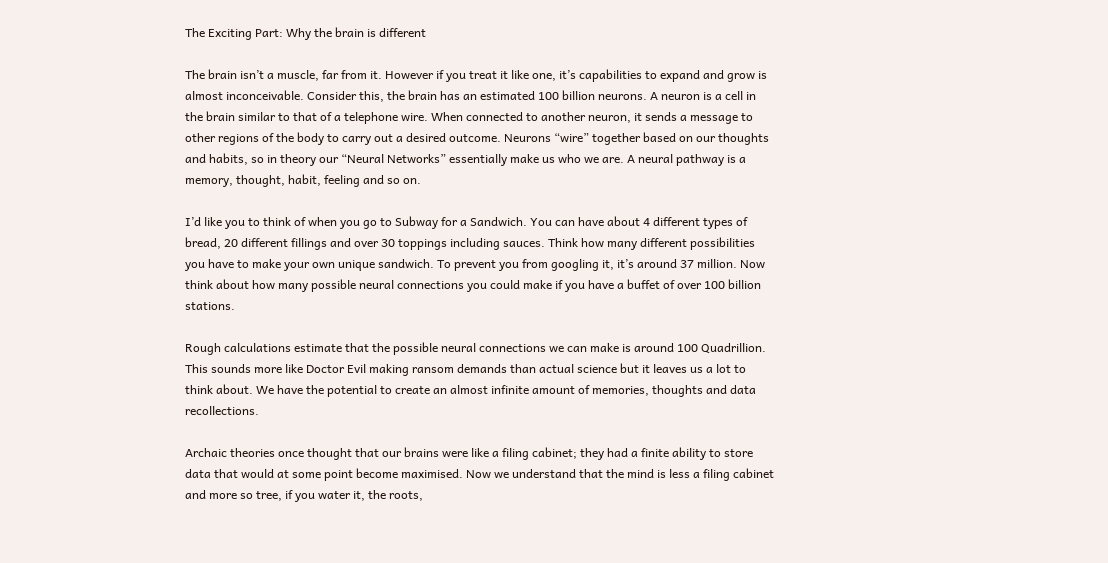The Exciting Part: Why the brain is different

The brain isn’t a muscle, far from it. However if you treat it like one, it’s capabilities to expand and grow is almost inconceivable. Consider this, the brain has an estimated 100 billion neurons. A neuron is a cell in the brain similar to that of a telephone wire. When connected to another neuron, it sends a message to other regions of the body to carry out a desired outcome. Neurons “wire” together based on our thoughts and habits, so in theory our “Neural Networks” essentially make us who we are. A neural pathway is a memory, thought, habit, feeling and so on.

I’d like you to think of when you go to Subway for a Sandwich. You can have about 4 different types of bread, 20 different fillings and over 30 toppings including sauces. Think how many different possibilities you have to make your own unique sandwich. To prevent you from googling it, it’s around 37 million. Now think about how many possible neural connections you could make if you have a buffet of over 100 billion stations.

Rough calculations estimate that the possible neural connections we can make is around 100 Quadrillion. This sounds more like Doctor Evil making ransom demands than actual science but it leaves us a lot to think about. We have the potential to create an almost infinite amount of memories, thoughts and data recollections.

Archaic theories once thought that our brains were like a filing cabinet; they had a finite ability to store data that would at some point become maximised. Now we understand that the mind is less a filing cabinet and more so tree, if you water it, the roots,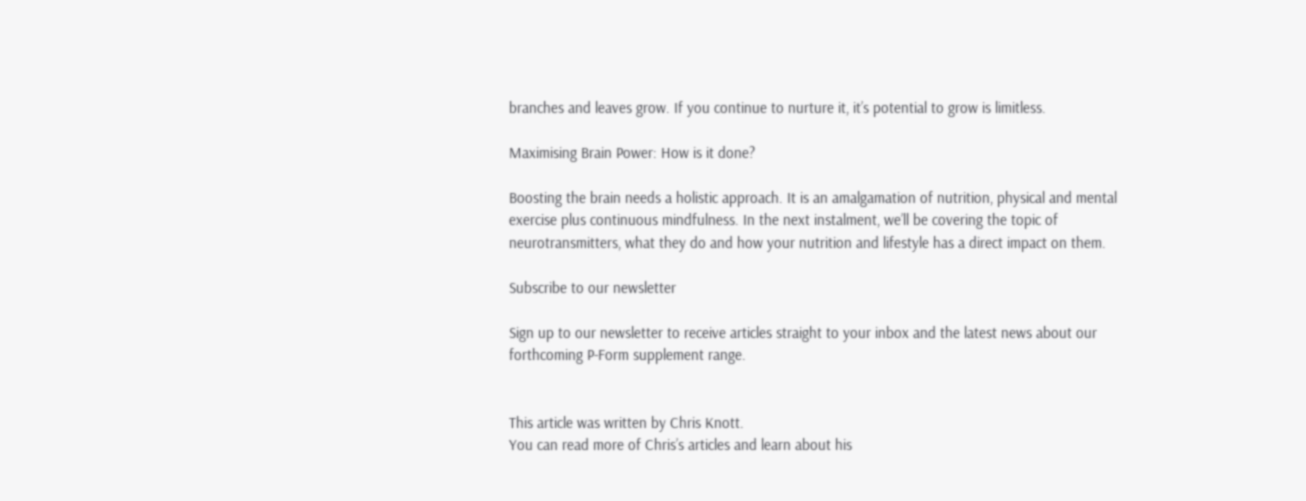branches and leaves grow. If you continue to nurture it, it’s potential to grow is limitless.

Maximising Brain Power: How is it done?

Boosting the brain needs a holistic approach. It is an amalgamation of nutrition, physical and mental exercise plus continuous mindfulness. In the next instalment, we’ll be covering the topic of neurotransmitters, what they do and how your nutrition and lifestyle has a direct impact on them.

Subscribe to our newsletter

Sign up to our newsletter to receive articles straight to your inbox and the latest news about our forthcoming P-Form supplement range.


This article was written by Chris Knott.
You can read more of Chris’s articles and learn about his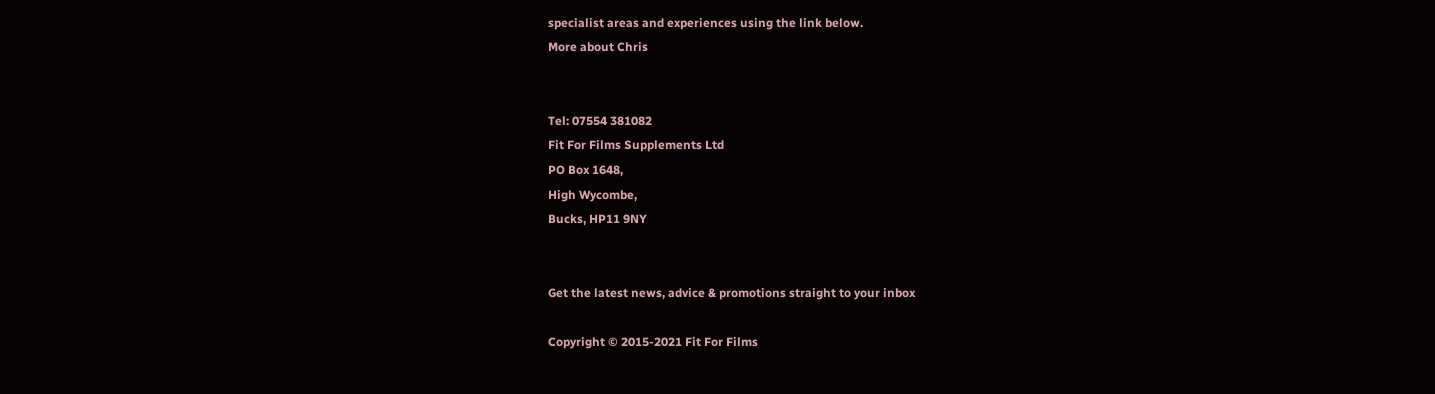specialist areas and experiences using the link below.
More about Chris


Tel: 07554 381082
Fit For Films Supplements Ltd
PO Box 1648,
High Wycombe,
Bucks, HP11 9NY


Get the latest news, advice & promotions straight to your inbox

Copyright © 2015-2021 Fit For Films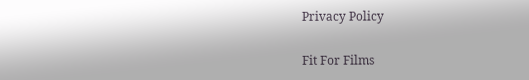Privacy Policy

Fit For Films